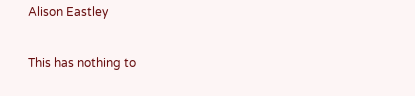Alison Eastley

This has nothing to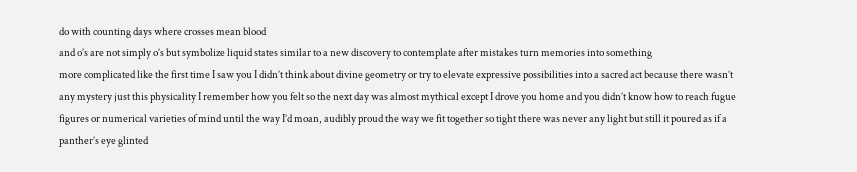do with counting days where crosses mean blood
and o’s are not simply o’s but symbolize liquid states similar to a new discovery to contemplate after mistakes turn memories into something
more complicated like the first time I saw you I didn’t think about divine geometry or try to elevate expressive possibilities into a sacred act because there wasn’t any mystery just this physicality I remember how you felt so the next day was almost mythical except I drove you home and you didn’t know how to reach fugue figures or numerical varieties of mind until the way I’d moan, audibly proud the way we fit together so tight there was never any light but still it poured as if a panther’s eye glinted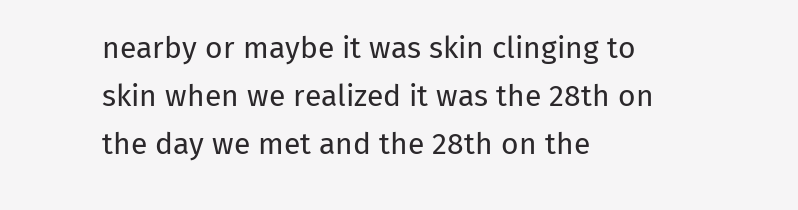nearby or maybe it was skin clinging to skin when we realized it was the 28th on the day we met and the 28th on the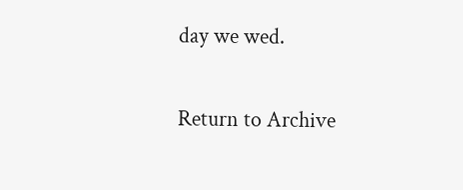day we wed.

Return to Archive